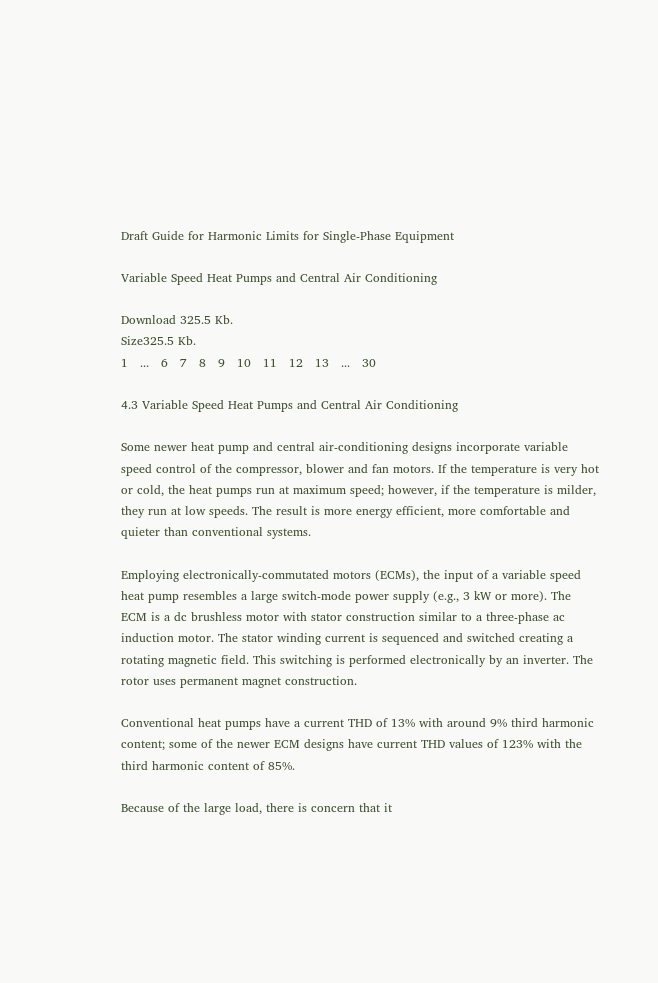Draft Guide for Harmonic Limits for Single-Phase Equipment

Variable Speed Heat Pumps and Central Air Conditioning

Download 325.5 Kb.
Size325.5 Kb.
1   ...   6   7   8   9   10   11   12   13   ...   30

4.3 Variable Speed Heat Pumps and Central Air Conditioning

Some newer heat pump and central air-conditioning designs incorporate variable speed control of the compressor, blower and fan motors. If the temperature is very hot or cold, the heat pumps run at maximum speed; however, if the temperature is milder, they run at low speeds. The result is more energy efficient, more comfortable and quieter than conventional systems.

Employing electronically-commutated motors (ECMs), the input of a variable speed heat pump resembles a large switch-mode power supply (e.g., 3 kW or more). The ECM is a dc brushless motor with stator construction similar to a three-phase ac induction motor. The stator winding current is sequenced and switched creating a rotating magnetic field. This switching is performed electronically by an inverter. The rotor uses permanent magnet construction.

Conventional heat pumps have a current THD of 13% with around 9% third harmonic content; some of the newer ECM designs have current THD values of 123% with the third harmonic content of 85%.

Because of the large load, there is concern that it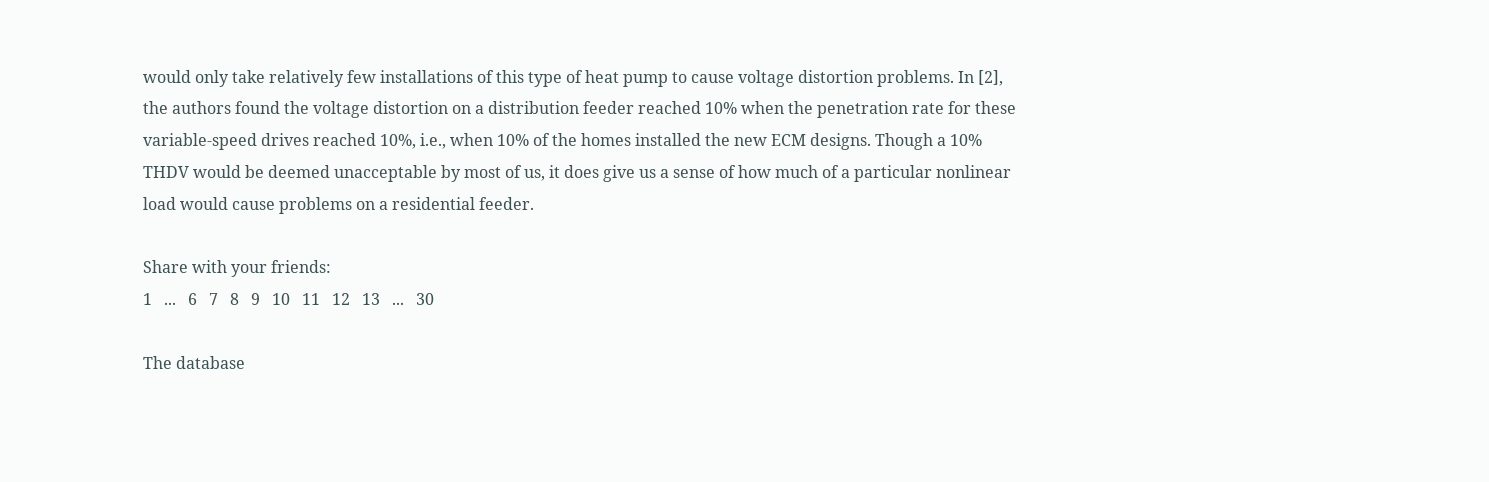would only take relatively few installations of this type of heat pump to cause voltage distortion problems. In [2], the authors found the voltage distortion on a distribution feeder reached 10% when the penetration rate for these variable-speed drives reached 10%, i.e., when 10% of the homes installed the new ECM designs. Though a 10% THDV would be deemed unacceptable by most of us, it does give us a sense of how much of a particular nonlinear load would cause problems on a residential feeder.

Share with your friends:
1   ...   6   7   8   9   10   11   12   13   ...   30

The database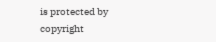is protected by copyright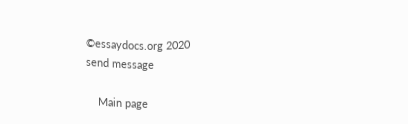©essaydocs.org 2020
send message

    Main page